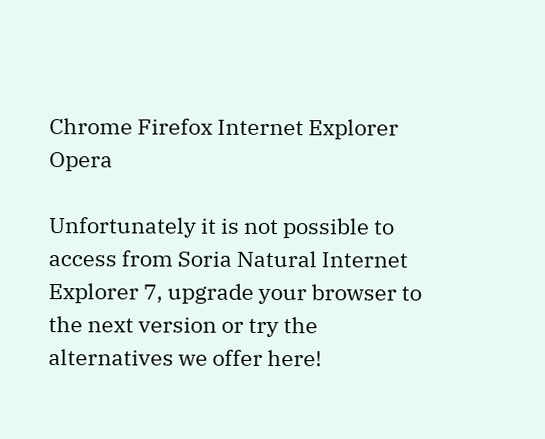Chrome Firefox Internet Explorer Opera

Unfortunately it is not possible to access from Soria Natural Internet Explorer 7, upgrade your browser to the next version or try the alternatives we offer here!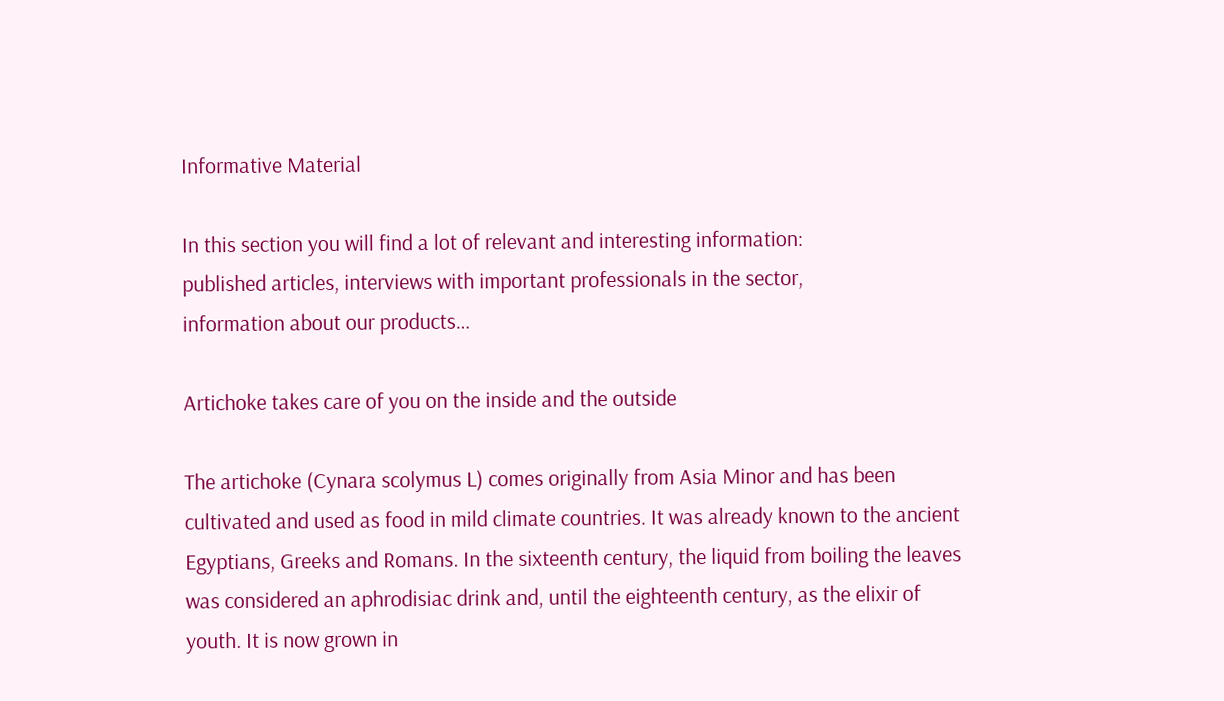Informative Material

In this section you will find a lot of relevant and interesting information:
published articles, interviews with important professionals in the sector,
information about our products…

Artichoke takes care of you on the inside and the outside

The artichoke (Cynara scolymus L) comes originally from Asia Minor and has been cultivated and used as food in mild climate countries. It was already known to the ancient Egyptians, Greeks and Romans. In the sixteenth century, the liquid from boiling the leaves was considered an aphrodisiac drink and, until the eighteenth century, as the elixir of youth. It is now grown in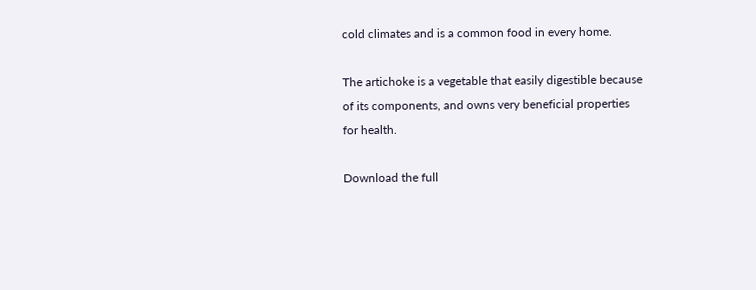cold climates and is a common food in every home.

The artichoke is a vegetable that easily digestible because of its components, and owns very beneficial properties for health.

Download the full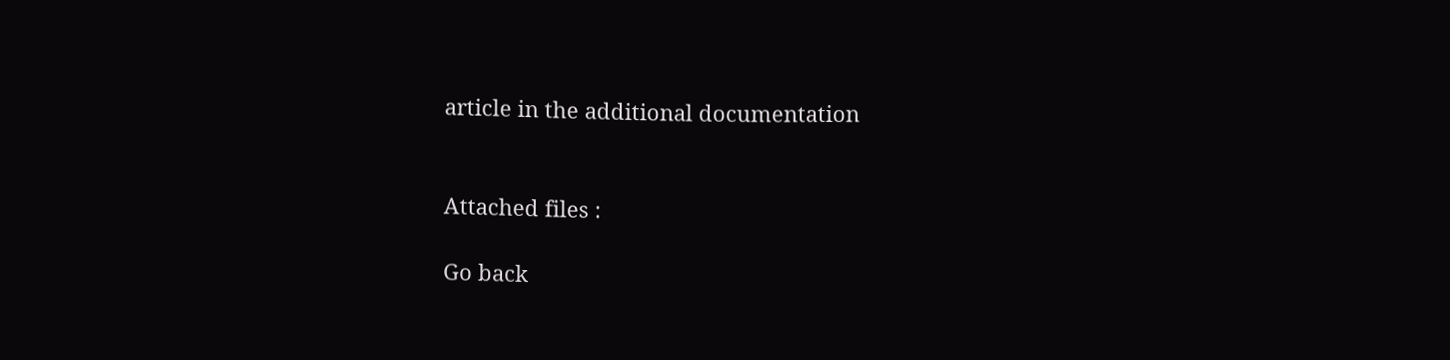article in the additional documentation


Attached files :

Go back